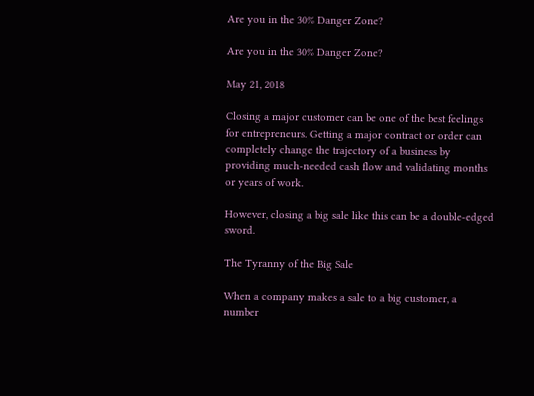Are you in the 30% Danger Zone?

Are you in the 30% Danger Zone?

May 21, 2018

Closing a major customer can be one of the best feelings for entrepreneurs. Getting a major contract or order can completely change the trajectory of a business by providing much-needed cash flow and validating months or years of work.

However, closing a big sale like this can be a double-edged sword.

The Tyranny of the Big Sale

When a company makes a sale to a big customer, a number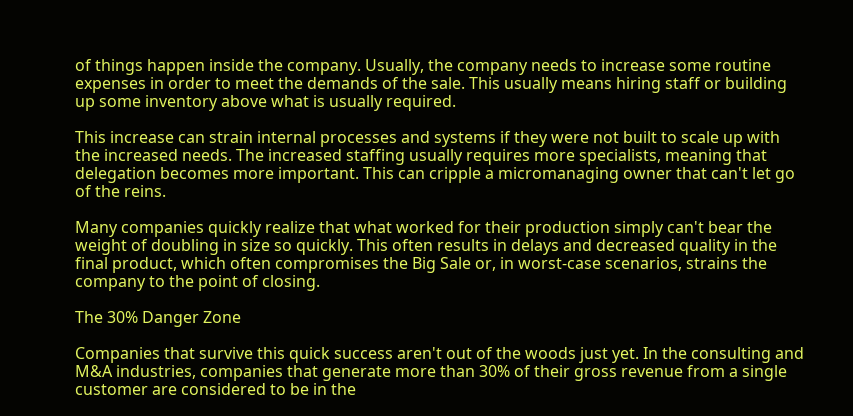of things happen inside the company. Usually, the company needs to increase some routine expenses in order to meet the demands of the sale. This usually means hiring staff or building up some inventory above what is usually required.

This increase can strain internal processes and systems if they were not built to scale up with the increased needs. The increased staffing usually requires more specialists, meaning that delegation becomes more important. This can cripple a micromanaging owner that can't let go of the reins.

Many companies quickly realize that what worked for their production simply can't bear the weight of doubling in size so quickly. This often results in delays and decreased quality in the final product, which often compromises the Big Sale or, in worst-case scenarios, strains the company to the point of closing.

The 30% Danger Zone

Companies that survive this quick success aren't out of the woods just yet. In the consulting and M&A industries, companies that generate more than 30% of their gross revenue from a single customer are considered to be in the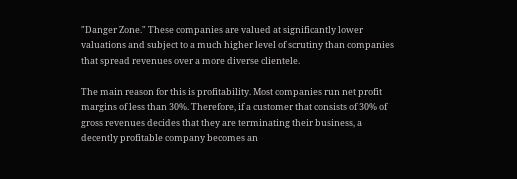"Danger Zone." These companies are valued at significantly lower valuations and subject to a much higher level of scrutiny than companies that spread revenues over a more diverse clientele.

The main reason for this is profitability. Most companies run net profit margins of less than 30%. Therefore, if a customer that consists of 30% of gross revenues decides that they are terminating their business, a decently profitable company becomes an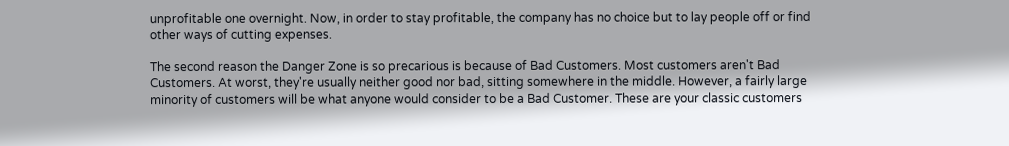unprofitable one overnight. Now, in order to stay profitable, the company has no choice but to lay people off or find other ways of cutting expenses.

The second reason the Danger Zone is so precarious is because of Bad Customers. Most customers aren't Bad Customers. At worst, they're usually neither good nor bad, sitting somewhere in the middle. However, a fairly large minority of customers will be what anyone would consider to be a Bad Customer. These are your classic customers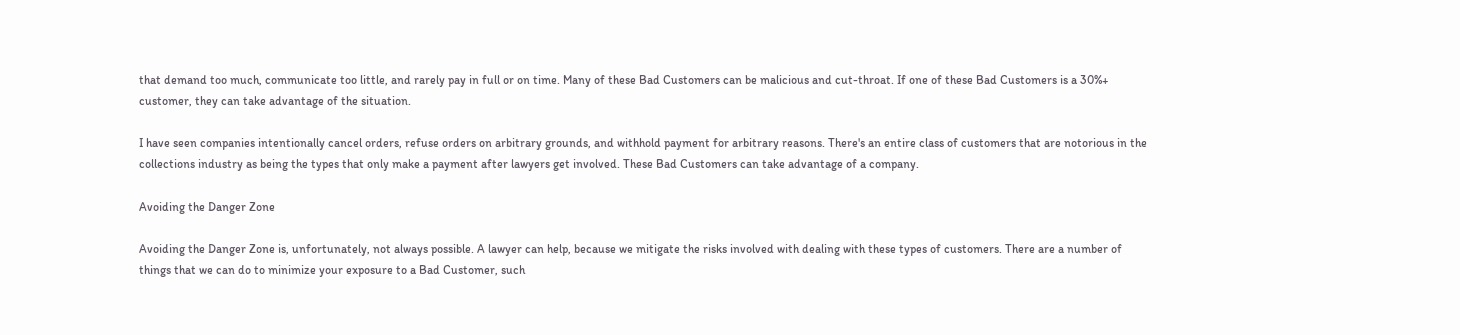that demand too much, communicate too little, and rarely pay in full or on time. Many of these Bad Customers can be malicious and cut-throat. If one of these Bad Customers is a 30%+ customer, they can take advantage of the situation.

I have seen companies intentionally cancel orders, refuse orders on arbitrary grounds, and withhold payment for arbitrary reasons. There's an entire class of customers that are notorious in the collections industry as being the types that only make a payment after lawyers get involved. These Bad Customers can take advantage of a company.

Avoiding the Danger Zone

Avoiding the Danger Zone is, unfortunately, not always possible. A lawyer can help, because we mitigate the risks involved with dealing with these types of customers. There are a number of things that we can do to minimize your exposure to a Bad Customer, such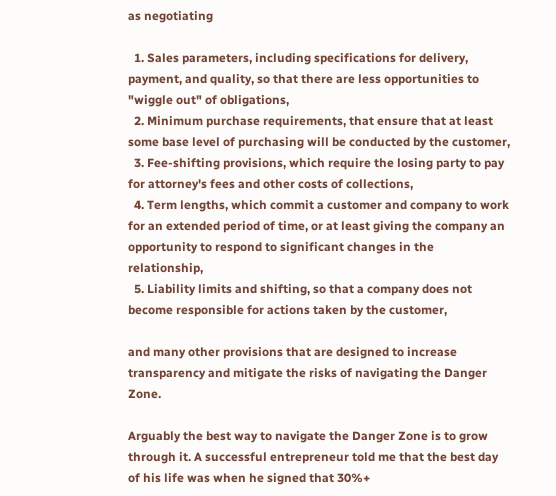as negotiating

  1. Sales parameters, including specifications for delivery, payment, and quality, so that there are less opportunities to "wiggle out" of obligations,
  2. Minimum purchase requirements, that ensure that at least some base level of purchasing will be conducted by the customer,
  3. Fee-shifting provisions, which require the losing party to pay for attorney's fees and other costs of collections,
  4. Term lengths, which commit a customer and company to work for an extended period of time, or at least giving the company an opportunity to respond to significant changes in the relationship,
  5. Liability limits and shifting, so that a company does not become responsible for actions taken by the customer,

and many other provisions that are designed to increase transparency and mitigate the risks of navigating the Danger Zone.

Arguably the best way to navigate the Danger Zone is to grow through it. A successful entrepreneur told me that the best day of his life was when he signed that 30%+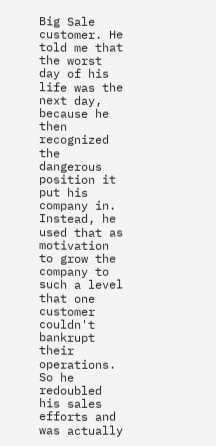Big Sale customer. He told me that the worst day of his life was the next day, because he then recognized the dangerous position it put his company in. Instead, he used that as motivation to grow the company to such a level that one customer couldn't bankrupt their operations. So he redoubled his sales efforts and was actually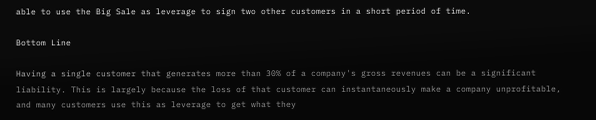able to use the Big Sale as leverage to sign two other customers in a short period of time.

Bottom Line

Having a single customer that generates more than 30% of a company's gross revenues can be a significant liability. This is largely because the loss of that customer can instantaneously make a company unprofitable, and many customers use this as leverage to get what they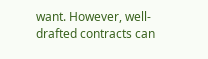want. However, well-drafted contracts can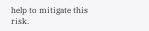help to mitigate this risk.